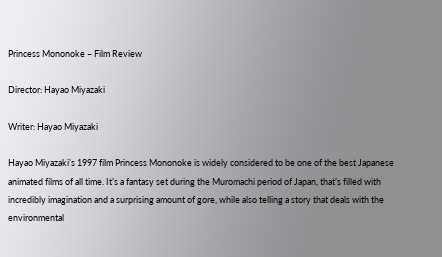Princess Mononoke – Film Review

Director: Hayao Miyazaki

Writer: Hayao Miyazaki

Hayao Miyazaki’s 1997 film Princess Mononoke is widely considered to be one of the best Japanese animated films of all time. It’s a fantasy set during the Muromachi period of Japan, that’s filled with incredibly imagination and a surprising amount of gore, while also telling a story that deals with the environmental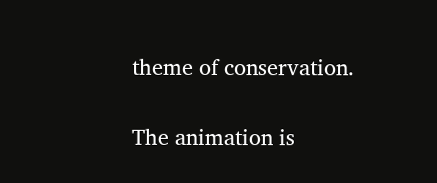theme of conservation.

The animation is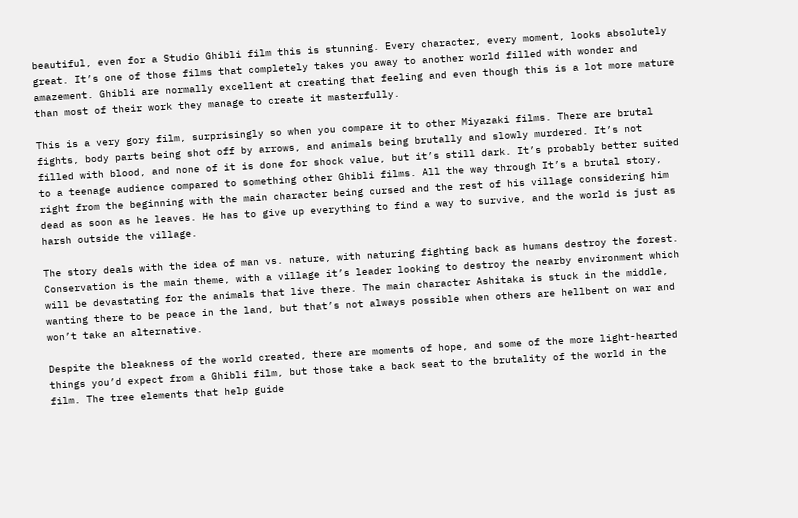beautiful, even for a Studio Ghibli film this is stunning. Every character, every moment, looks absolutely great. It’s one of those films that completely takes you away to another world filled with wonder and amazement. Ghibli are normally excellent at creating that feeling and even though this is a lot more mature than most of their work they manage to create it masterfully.

This is a very gory film, surprisingly so when you compare it to other Miyazaki films. There are brutal fights, body parts being shot off by arrows, and animals being brutally and slowly murdered. It’s not filled with blood, and none of it is done for shock value, but it’s still dark. It’s probably better suited to a teenage audience compared to something other Ghibli films. All the way through It’s a brutal story, right from the beginning with the main character being cursed and the rest of his village considering him dead as soon as he leaves. He has to give up everything to find a way to survive, and the world is just as harsh outside the village.

The story deals with the idea of man vs. nature, with naturing fighting back as humans destroy the forest. Conservation is the main theme, with a village it’s leader looking to destroy the nearby environment which will be devastating for the animals that live there. The main character Ashitaka is stuck in the middle, wanting there to be peace in the land, but that’s not always possible when others are hellbent on war and won’t take an alternative.

Despite the bleakness of the world created, there are moments of hope, and some of the more light-hearted things you’d expect from a Ghibli film, but those take a back seat to the brutality of the world in the film. The tree elements that help guide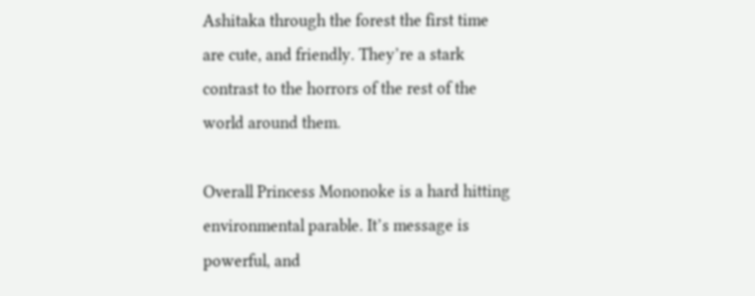Ashitaka through the forest the first time are cute, and friendly. They’re a stark contrast to the horrors of the rest of the world around them.

Overall Princess Mononoke is a hard hitting environmental parable. It’s message is powerful, and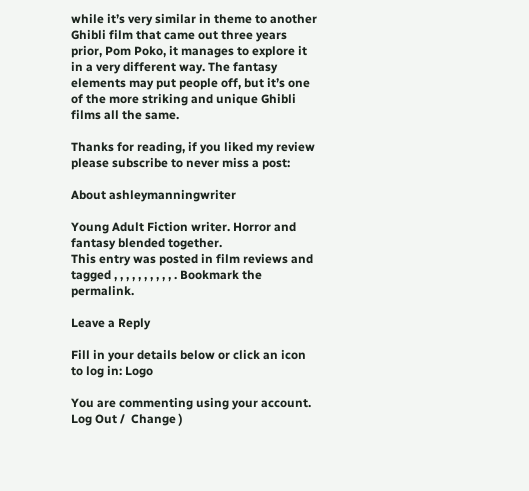while it’s very similar in theme to another Ghibli film that came out three years prior, Pom Poko, it manages to explore it in a very different way. The fantasy elements may put people off, but it’s one of the more striking and unique Ghibli films all the same.

Thanks for reading, if you liked my review please subscribe to never miss a post:

About ashleymanningwriter

Young Adult Fiction writer. Horror and fantasy blended together.
This entry was posted in film reviews and tagged , , , , , , , , , , . Bookmark the permalink.

Leave a Reply

Fill in your details below or click an icon to log in: Logo

You are commenting using your account. Log Out /  Change )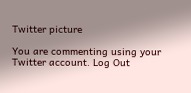Twitter picture

You are commenting using your Twitter account. Log Out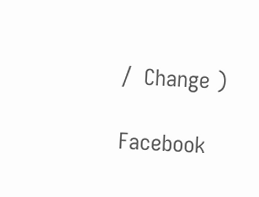/  Change )

Facebook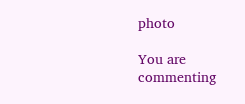photo

You are commenting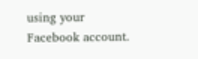using your Facebook account.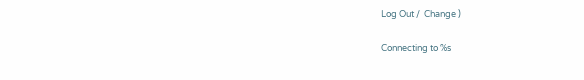Log Out /  Change )

Connecting to %s